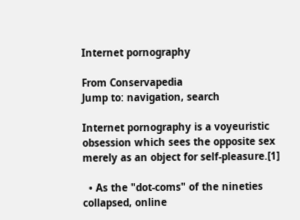Internet pornography

From Conservapedia
Jump to: navigation, search

Internet pornography is a voyeuristic obsession which sees the opposite sex merely as an object for self-pleasure.[1]

  • As the "dot-coms" of the nineties collapsed, online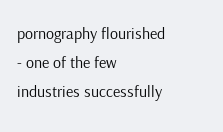pornography flourished - one of the few industries successfully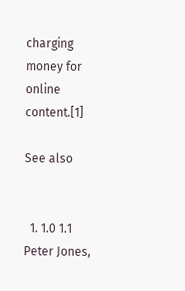charging money for online content.[1]

See also


  1. 1.0 1.1 Peter Jones,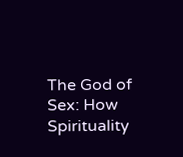The God of Sex: How Spirituality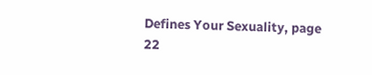Defines Your Sexuality, page 22